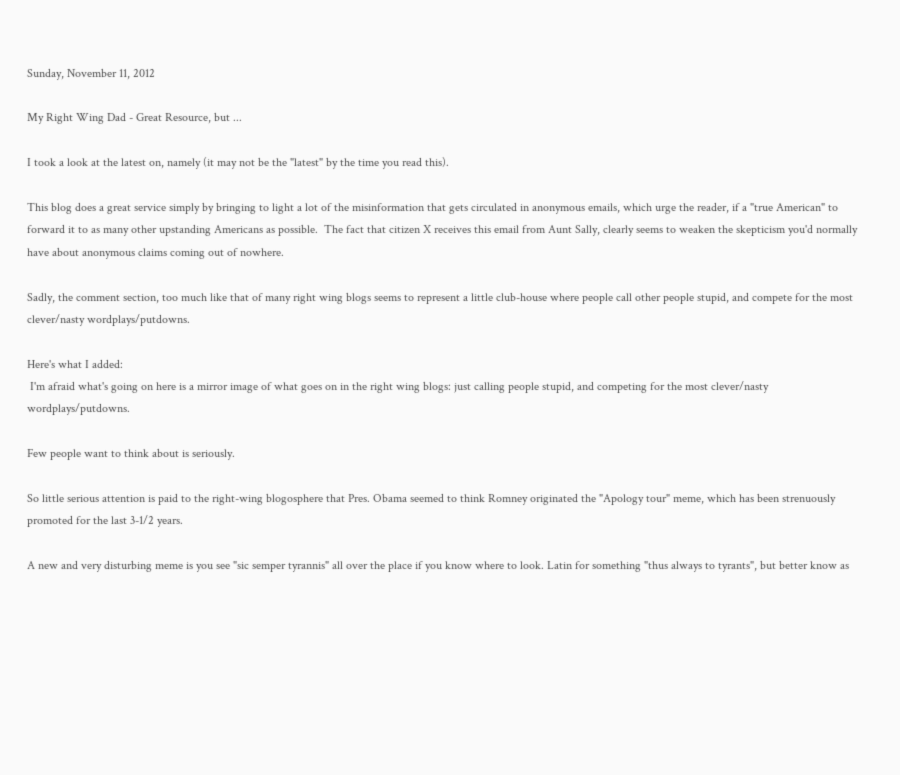Sunday, November 11, 2012

My Right Wing Dad - Great Resource, but ...

I took a look at the latest on, namely (it may not be the "latest" by the time you read this).

This blog does a great service simply by bringing to light a lot of the misinformation that gets circulated in anonymous emails, which urge the reader, if a "true American" to forward it to as many other upstanding Americans as possible.  The fact that citizen X receives this email from Aunt Sally, clearly seems to weaken the skepticism you'd normally have about anonymous claims coming out of nowhere.

Sadly, the comment section, too much like that of many right wing blogs seems to represent a little club-house where people call other people stupid, and compete for the most clever/nasty wordplays/putdowns.

Here's what I added:
 I'm afraid what's going on here is a mirror image of what goes on in the right wing blogs: just calling people stupid, and competing for the most clever/nasty wordplays/putdowns.

Few people want to think about is seriously.

So little serious attention is paid to the right-wing blogosphere that Pres. Obama seemed to think Romney originated the "Apology tour" meme, which has been strenuously promoted for the last 3-1/2 years.

A new and very disturbing meme is you see "sic semper tyrannis" all over the place if you know where to look. Latin for something "thus always to tyrants", but better know as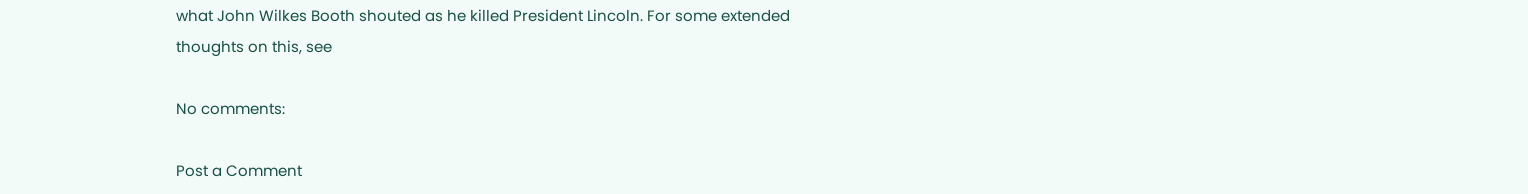what John Wilkes Booth shouted as he killed President Lincoln. For some extended thoughts on this, see

No comments:

Post a Comment